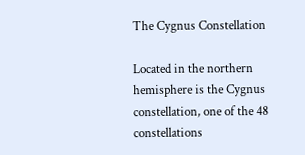The Cygnus Constellation

Located in the northern hemisphere is the Cygnus constellation, one of the 48 constellations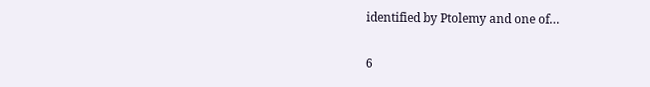identified by Ptolemy and one of…

6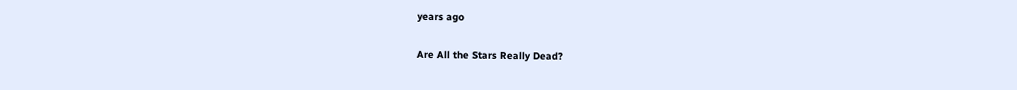years ago

Are All the Stars Really Dead?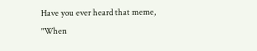Have you ever heard that meme, "When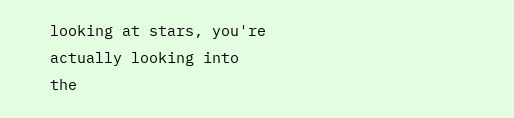looking at stars, you're actually looking into the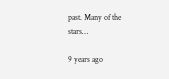past. Many of the stars…

9 years ago